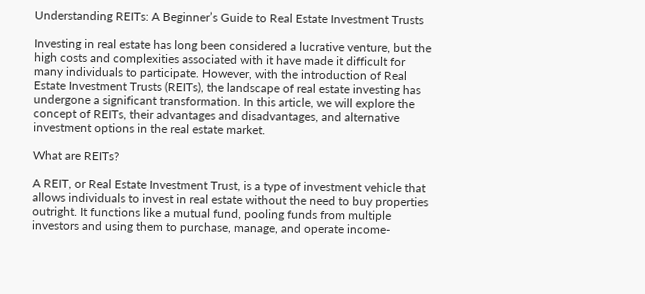Understanding REITs: A Beginner’s Guide to Real Estate Investment Trusts

Investing in real estate has long been considered a lucrative venture, but the high costs and complexities associated with it have made it difficult for many individuals to participate. However, with the introduction of Real Estate Investment Trusts (REITs), the landscape of real estate investing has undergone a significant transformation. In this article, we will explore the concept of REITs, their advantages and disadvantages, and alternative investment options in the real estate market.

What are REITs?

A REIT, or Real Estate Investment Trust, is a type of investment vehicle that allows individuals to invest in real estate without the need to buy properties outright. It functions like a mutual fund, pooling funds from multiple investors and using them to purchase, manage, and operate income-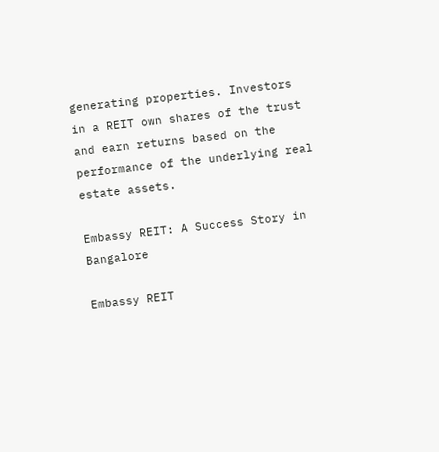generating properties. Investors in a REIT own shares of the trust and earn returns based on the performance of the underlying real estate assets.

Embassy REIT: A Success Story in Bangalore

Embassy REIT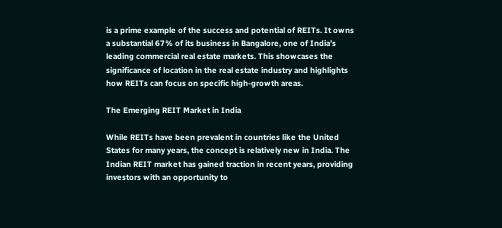is a prime example of the success and potential of REITs. It owns a substantial 67% of its business in Bangalore, one of India’s leading commercial real estate markets. This showcases the significance of location in the real estate industry and highlights how REITs can focus on specific high-growth areas.

The Emerging REIT Market in India

While REITs have been prevalent in countries like the United States for many years, the concept is relatively new in India. The Indian REIT market has gained traction in recent years, providing investors with an opportunity to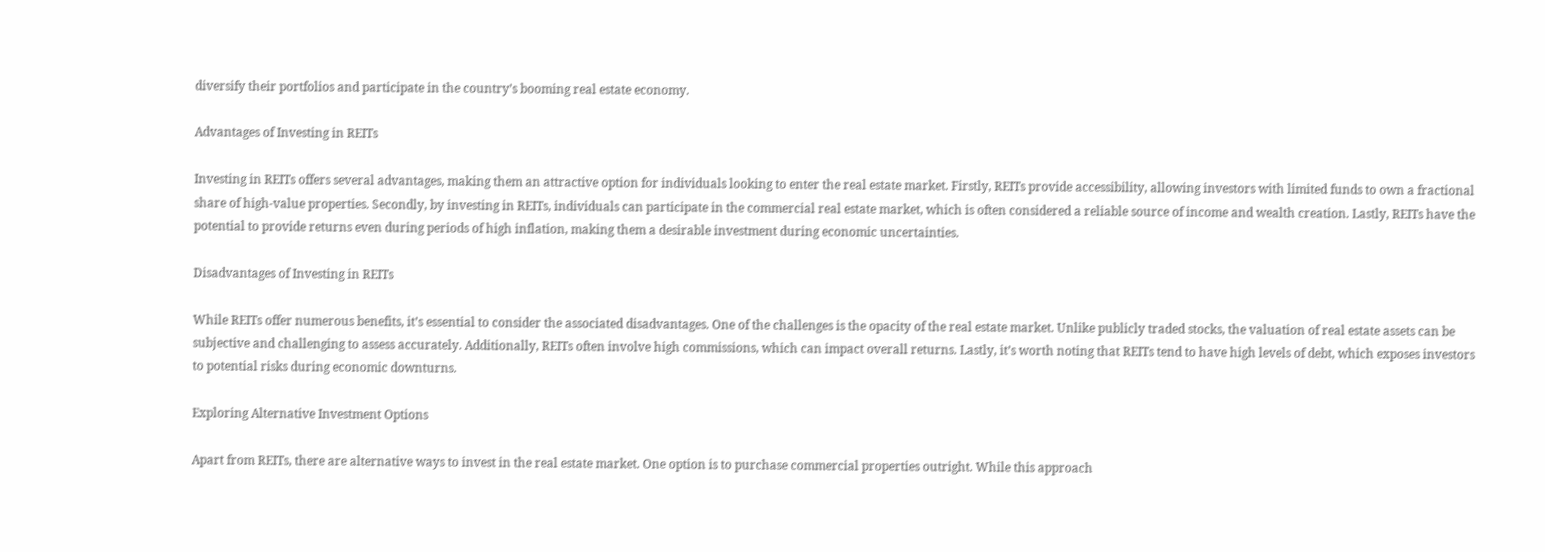diversify their portfolios and participate in the country’s booming real estate economy.

Advantages of Investing in REITs

Investing in REITs offers several advantages, making them an attractive option for individuals looking to enter the real estate market. Firstly, REITs provide accessibility, allowing investors with limited funds to own a fractional share of high-value properties. Secondly, by investing in REITs, individuals can participate in the commercial real estate market, which is often considered a reliable source of income and wealth creation. Lastly, REITs have the potential to provide returns even during periods of high inflation, making them a desirable investment during economic uncertainties.

Disadvantages of Investing in REITs

While REITs offer numerous benefits, it’s essential to consider the associated disadvantages. One of the challenges is the opacity of the real estate market. Unlike publicly traded stocks, the valuation of real estate assets can be subjective and challenging to assess accurately. Additionally, REITs often involve high commissions, which can impact overall returns. Lastly, it’s worth noting that REITs tend to have high levels of debt, which exposes investors to potential risks during economic downturns.

Exploring Alternative Investment Options

Apart from REITs, there are alternative ways to invest in the real estate market. One option is to purchase commercial properties outright. While this approach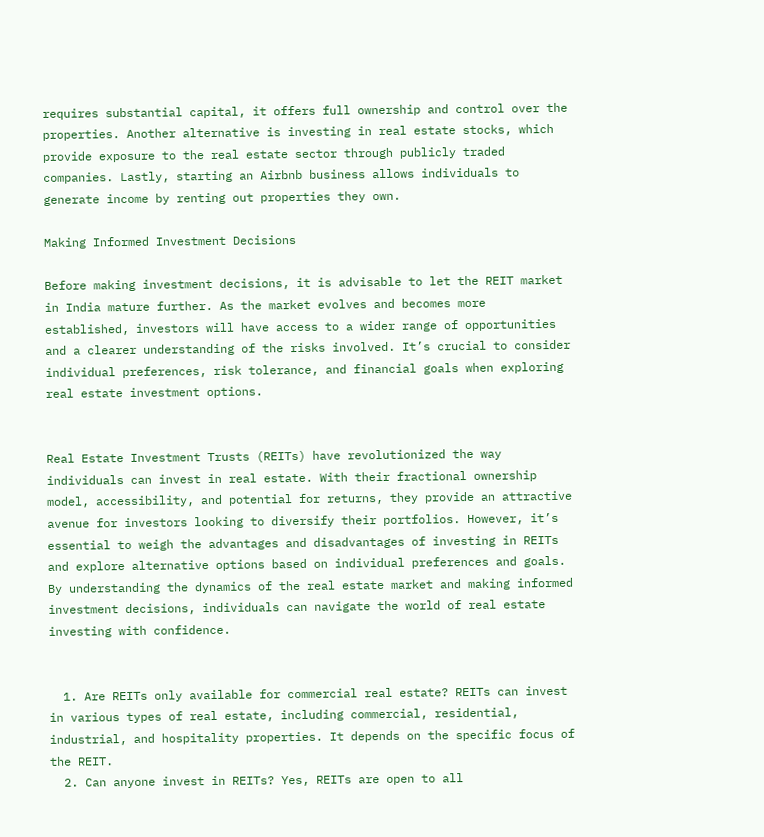requires substantial capital, it offers full ownership and control over the properties. Another alternative is investing in real estate stocks, which provide exposure to the real estate sector through publicly traded companies. Lastly, starting an Airbnb business allows individuals to generate income by renting out properties they own.

Making Informed Investment Decisions

Before making investment decisions, it is advisable to let the REIT market in India mature further. As the market evolves and becomes more established, investors will have access to a wider range of opportunities and a clearer understanding of the risks involved. It’s crucial to consider individual preferences, risk tolerance, and financial goals when exploring real estate investment options.


Real Estate Investment Trusts (REITs) have revolutionized the way individuals can invest in real estate. With their fractional ownership model, accessibility, and potential for returns, they provide an attractive avenue for investors looking to diversify their portfolios. However, it’s essential to weigh the advantages and disadvantages of investing in REITs and explore alternative options based on individual preferences and goals. By understanding the dynamics of the real estate market and making informed investment decisions, individuals can navigate the world of real estate investing with confidence.


  1. Are REITs only available for commercial real estate? REITs can invest in various types of real estate, including commercial, residential, industrial, and hospitality properties. It depends on the specific focus of the REIT.
  2. Can anyone invest in REITs? Yes, REITs are open to all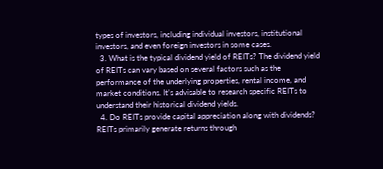types of investors, including individual investors, institutional investors, and even foreign investors in some cases.
  3. What is the typical dividend yield of REITs? The dividend yield of REITs can vary based on several factors such as the performance of the underlying properties, rental income, and market conditions. It’s advisable to research specific REITs to understand their historical dividend yields.
  4. Do REITs provide capital appreciation along with dividends? REITs primarily generate returns through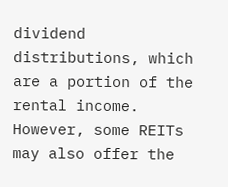dividend distributions, which are a portion of the rental income. However, some REITs may also offer the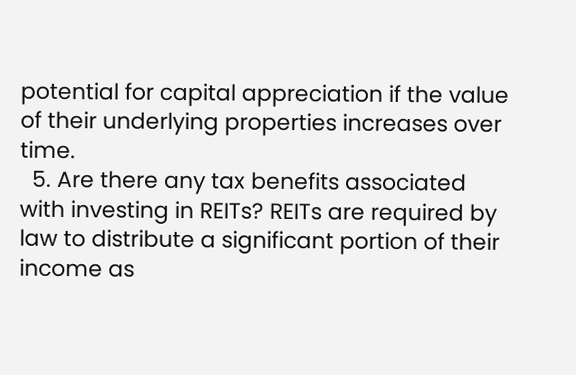potential for capital appreciation if the value of their underlying properties increases over time.
  5. Are there any tax benefits associated with investing in REITs? REITs are required by law to distribute a significant portion of their income as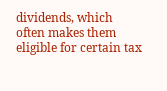dividends, which often makes them eligible for certain tax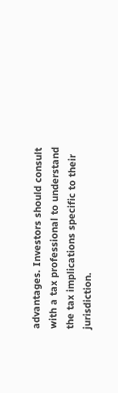advantages. Investors should consult with a tax professional to understand the tax implications specific to their jurisdiction.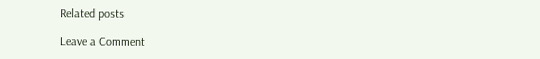Related posts

Leave a Comment